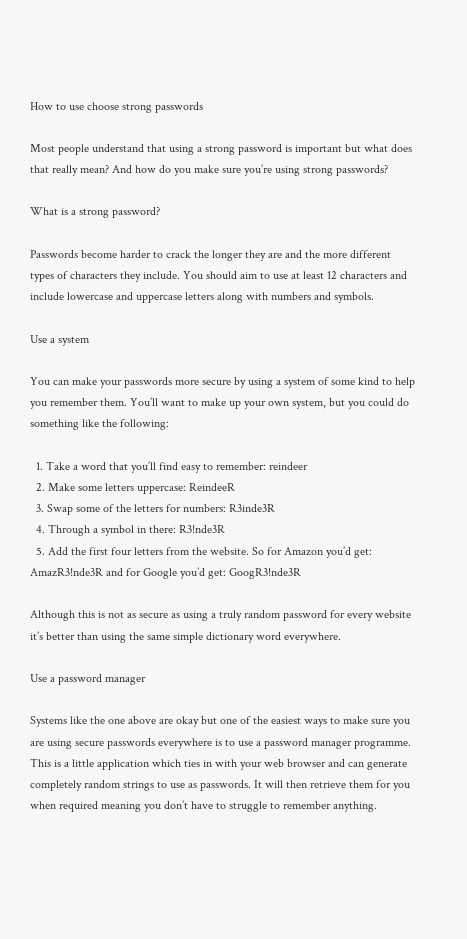How to use choose strong passwords

Most people understand that using a strong password is important but what does that really mean? And how do you make sure you’re using strong passwords?

What is a strong password?

Passwords become harder to crack the longer they are and the more different types of characters they include. You should aim to use at least 12 characters and include lowercase and uppercase letters along with numbers and symbols.

Use a system

You can make your passwords more secure by using a system of some kind to help you remember them. You’ll want to make up your own system, but you could do something like the following:

  1. Take a word that you’ll find easy to remember: reindeer
  2. Make some letters uppercase: ReindeeR
  3. Swap some of the letters for numbers: R3inde3R
  4. Through a symbol in there: R3!nde3R
  5. Add the first four letters from the website. So for Amazon you’d get: AmazR3!nde3R and for Google you’d get: GoogR3!nde3R

Although this is not as secure as using a truly random password for every website it’s better than using the same simple dictionary word everywhere.

Use a password manager

Systems like the one above are okay but one of the easiest ways to make sure you are using secure passwords everywhere is to use a password manager programme. This is a little application which ties in with your web browser and can generate completely random strings to use as passwords. It will then retrieve them for you when required meaning you don’t have to struggle to remember anything.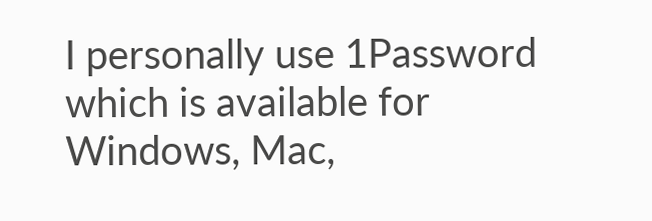I personally use 1Password which is available for Windows, Mac,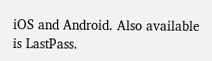iOS and Android. Also available is LastPass.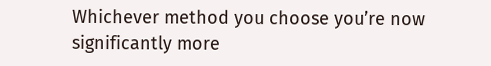Whichever method you choose you’re now significantly more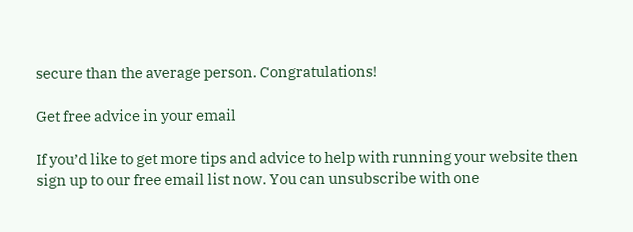secure than the average person. Congratulations!

Get free advice in your email

If you’d like to get more tips and advice to help with running your website then sign up to our free email list now. You can unsubscribe with one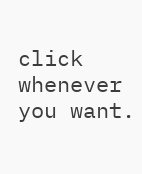click whenever you want.